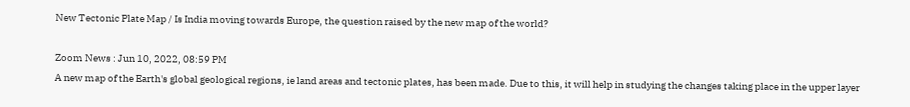New Tectonic Plate Map / Is India moving towards Europe, the question raised by the new map of the world?

Zoom News : Jun 10, 2022, 08:59 PM
A new map of the Earth's global geological regions, ie land areas and tectonic plates, has been made. Due to this, it will help in studying the changes taking place in the upper layer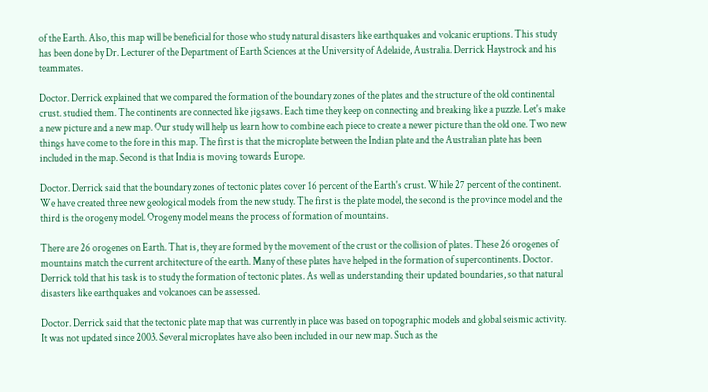of the Earth. Also, this map will be beneficial for those who study natural disasters like earthquakes and volcanic eruptions. This study has been done by Dr. Lecturer of the Department of Earth Sciences at the University of Adelaide, Australia. Derrick Haystrock and his teammates.

Doctor. Derrick explained that we compared the formation of the boundary zones of the plates and the structure of the old continental crust. studied them. The continents are connected like jigsaws. Each time they keep on connecting and breaking like a puzzle. Let's make a new picture and a new map. Our study will help us learn how to combine each piece to create a newer picture than the old one. Two new things have come to the fore in this map. The first is that the microplate between the Indian plate and the Australian plate has been included in the map. Second is that India is moving towards Europe.

Doctor. Derrick said that the boundary zones of tectonic plates cover 16 percent of the Earth's crust. While 27 percent of the continent. We have created three new geological models from the new study. The first is the plate model, the second is the province model and the third is the orogeny model. Orogeny model means the process of formation of mountains.

There are 26 orogenes on Earth. That is, they are formed by the movement of the crust or the collision of plates. These 26 orogenes of mountains match the current architecture of the earth. Many of these plates have helped in the formation of supercontinents. Doctor. Derrick told that his task is to study the formation of tectonic plates. As well as understanding their updated boundaries, so that natural disasters like earthquakes and volcanoes can be assessed.

Doctor. Derrick said that the tectonic plate map that was currently in place was based on topographic models and global seismic activity. It was not updated since 2003. Several microplates have also been included in our new map. Such as the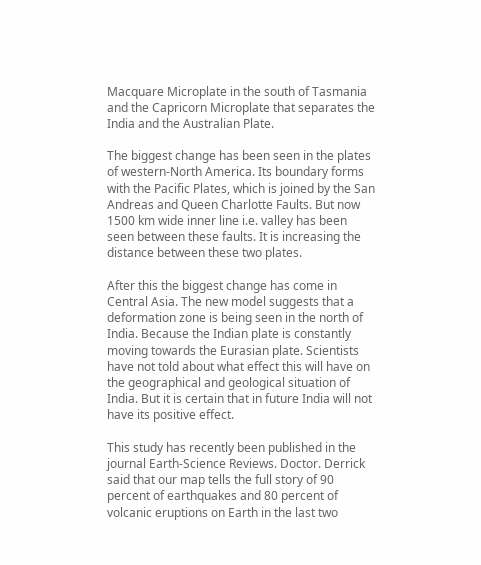Macquare Microplate in the south of Tasmania and the Capricorn Microplate that separates the India and the Australian Plate.

The biggest change has been seen in the plates of western-North America. Its boundary forms with the Pacific Plates, which is joined by the San Andreas and Queen Charlotte Faults. But now 1500 km wide inner line i.e. valley has been seen between these faults. It is increasing the distance between these two plates.

After this the biggest change has come in Central Asia. The new model suggests that a deformation zone is being seen in the north of India. Because the Indian plate is constantly moving towards the Eurasian plate. Scientists have not told about what effect this will have on the geographical and geological situation of India. But it is certain that in future India will not have its positive effect.

This study has recently been published in the journal Earth-Science Reviews. Doctor. Derrick said that our map tells the full story of 90 percent of earthquakes and 80 percent of volcanic eruptions on Earth in the last two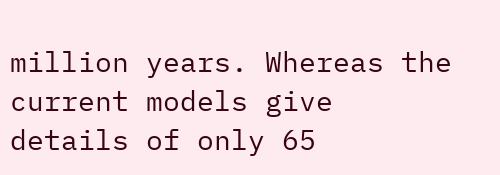million years. Whereas the current models give details of only 65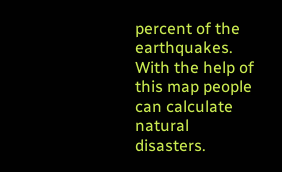percent of the earthquakes. With the help of this map people can calculate natural disasters.